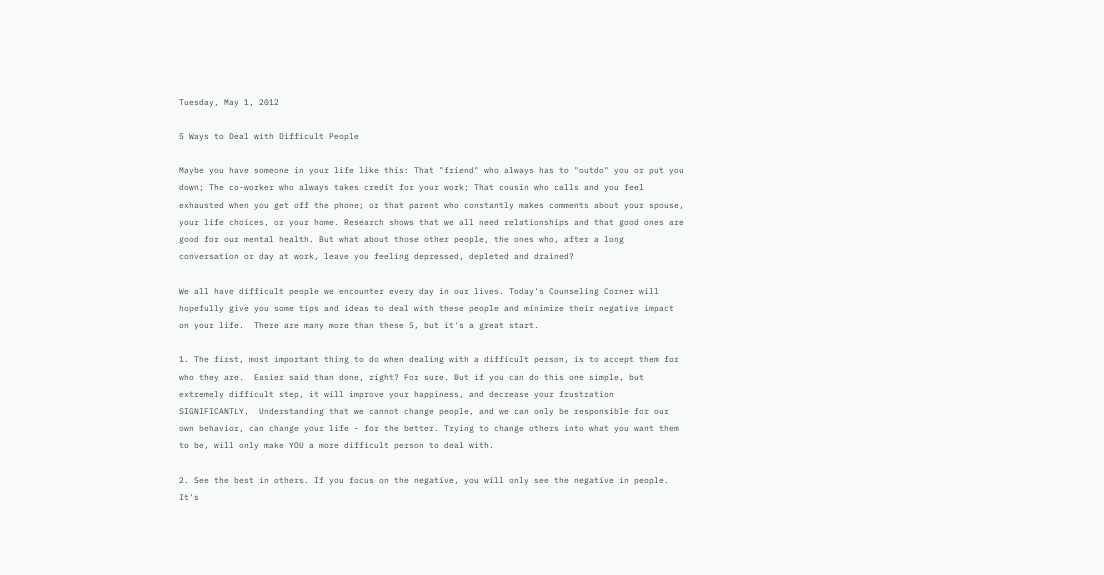Tuesday, May 1, 2012

5 Ways to Deal with Difficult People

Maybe you have someone in your life like this: That "friend" who always has to "outdo" you or put you down; The co-worker who always takes credit for your work; That cousin who calls and you feel exhausted when you get off the phone; or that parent who constantly makes comments about your spouse, your life choices, or your home. Research shows that we all need relationships and that good ones are good for our mental health. But what about those other people, the ones who, after a long conversation or day at work, leave you feeling depressed, depleted and drained?

We all have difficult people we encounter every day in our lives. Today's Counseling Corner will hopefully give you some tips and ideas to deal with these people and minimize their negative impact on your life.  There are many more than these 5, but it's a great start.

1. The first, most important thing to do when dealing with a difficult person, is to accept them for who they are.  Easier said than done, right? For sure. But if you can do this one simple, but extremely difficult step, it will improve your happiness, and decrease your frustration SIGNIFICANTLY.  Understanding that we cannot change people, and we can only be responsible for our own behavior, can change your life - for the better. Trying to change others into what you want them to be, will only make YOU a more difficult person to deal with.

2. See the best in others. If you focus on the negative, you will only see the negative in people. It's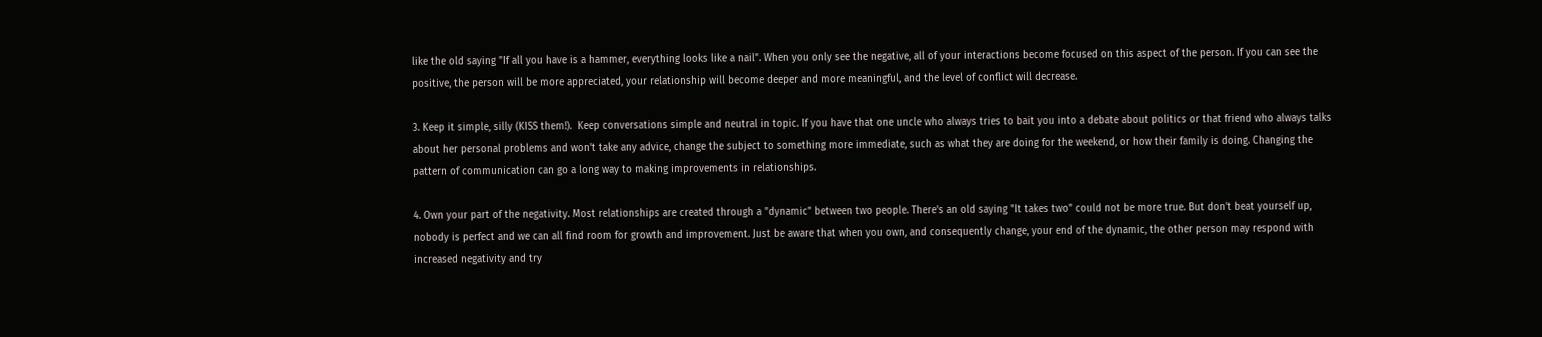like the old saying "If all you have is a hammer, everything looks like a nail". When you only see the negative, all of your interactions become focused on this aspect of the person. If you can see the positive, the person will be more appreciated, your relationship will become deeper and more meaningful, and the level of conflict will decrease.

3. Keep it simple, silly (KISS them!).  Keep conversations simple and neutral in topic. If you have that one uncle who always tries to bait you into a debate about politics or that friend who always talks about her personal problems and won't take any advice, change the subject to something more immediate, such as what they are doing for the weekend, or how their family is doing. Changing the pattern of communication can go a long way to making improvements in relationships.

4. Own your part of the negativity. Most relationships are created through a "dynamic" between two people. There's an old saying "It takes two" could not be more true. But don't beat yourself up, nobody is perfect and we can all find room for growth and improvement. Just be aware that when you own, and consequently change, your end of the dynamic, the other person may respond with increased negativity and try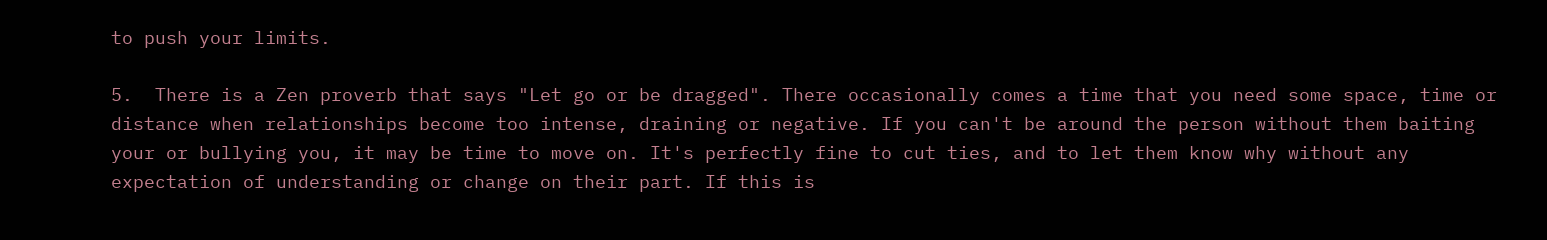to push your limits.

5.  There is a Zen proverb that says "Let go or be dragged". There occasionally comes a time that you need some space, time or distance when relationships become too intense, draining or negative. If you can't be around the person without them baiting your or bullying you, it may be time to move on. It's perfectly fine to cut ties, and to let them know why without any expectation of understanding or change on their part. If this is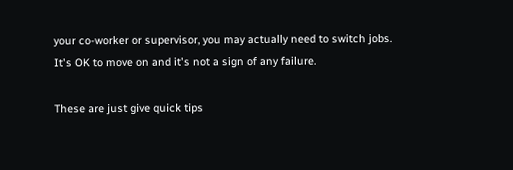your co-worker or supervisor, you may actually need to switch jobs. It's OK to move on and it's not a sign of any failure.

These are just give quick tips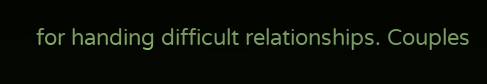for handing difficult relationships. Couples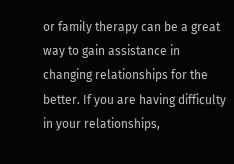or family therapy can be a great way to gain assistance in changing relationships for the better. If you are having difficulty in your relationships,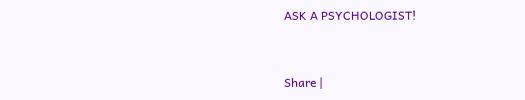ASK A PSYCHOLOGIST!


Share |